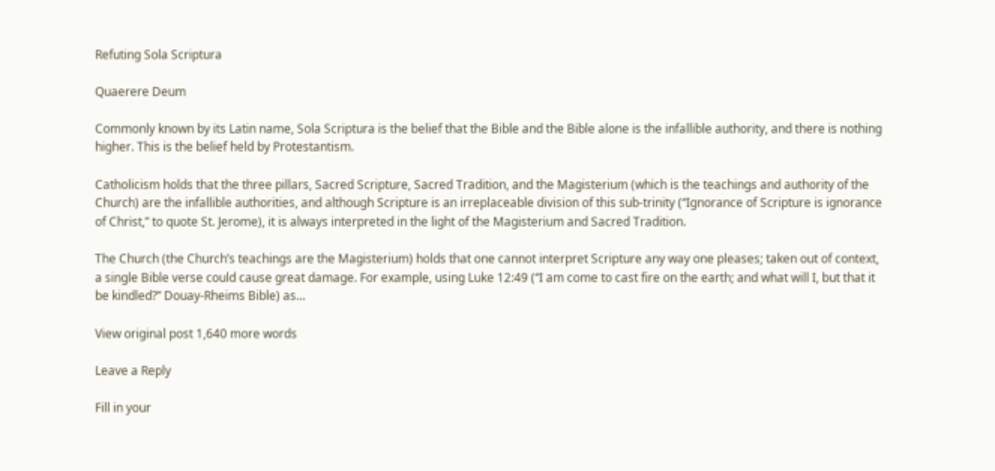Refuting Sola Scriptura

Quaerere Deum

Commonly known by its Latin name, Sola Scriptura is the belief that the Bible and the Bible alone is the infallible authority, and there is nothing higher. This is the belief held by Protestantism.

Catholicism holds that the three pillars, Sacred Scripture, Sacred Tradition, and the Magisterium (which is the teachings and authority of the Church) are the infallible authorities, and although Scripture is an irreplaceable division of this sub-trinity (“Ignorance of Scripture is ignorance of Christ,” to quote St. Jerome), it is always interpreted in the light of the Magisterium and Sacred Tradition.

The Church (the Church’s teachings are the Magisterium) holds that one cannot interpret Scripture any way one pleases; taken out of context, a single Bible verse could cause great damage. For example, using Luke 12:49 (“I am come to cast fire on the earth; and what will I, but that it be kindled?” Douay-Rheims Bible) as…

View original post 1,640 more words

Leave a Reply

Fill in your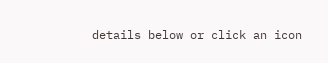details below or click an icon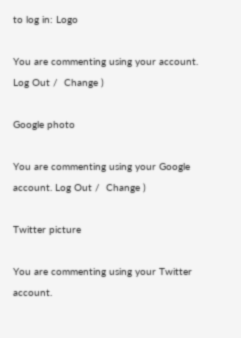to log in: Logo

You are commenting using your account. Log Out /  Change )

Google photo

You are commenting using your Google account. Log Out /  Change )

Twitter picture

You are commenting using your Twitter account.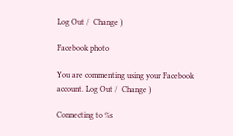Log Out /  Change )

Facebook photo

You are commenting using your Facebook account. Log Out /  Change )

Connecting to %s